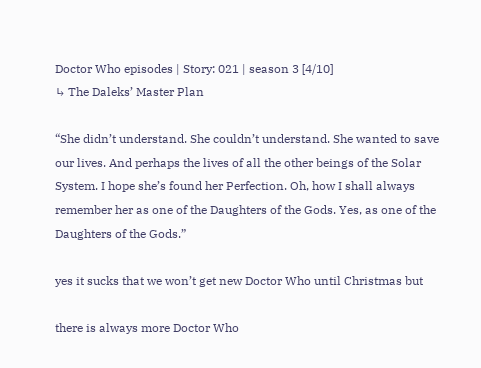Doctor Who episodes | Story: 021 | season 3 [4/10]
↳ The Daleks’ Master Plan

“She didn’t understand. She couldn’t understand. She wanted to save our lives. And perhaps the lives of all the other beings of the Solar System. I hope she’s found her Perfection. Oh, how I shall always remember her as one of the Daughters of the Gods. Yes, as one of the Daughters of the Gods.”

yes it sucks that we won’t get new Doctor Who until Christmas but

there is always more Doctor Who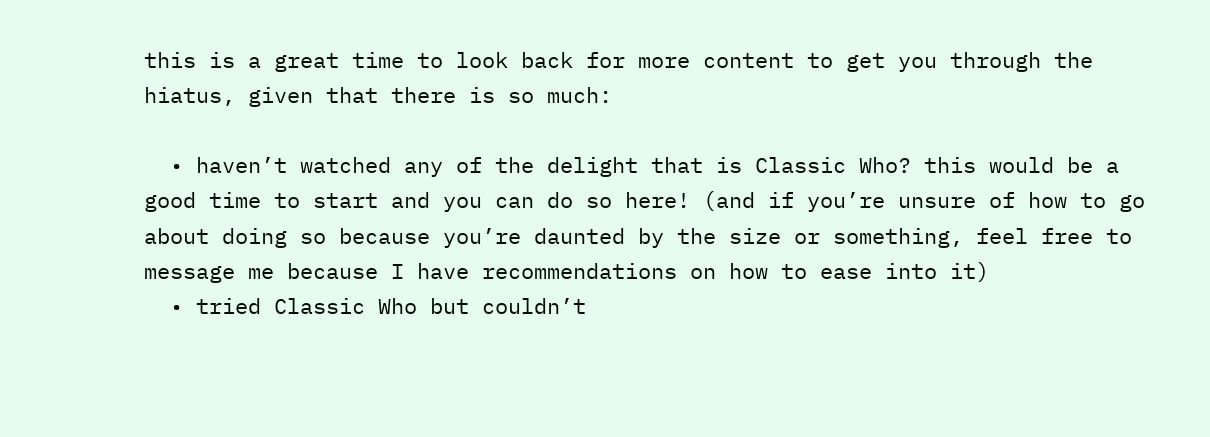this is a great time to look back for more content to get you through the hiatus, given that there is so much:

  • haven’t watched any of the delight that is Classic Who? this would be a good time to start and you can do so here! (and if you’re unsure of how to go about doing so because you’re daunted by the size or something, feel free to message me because I have recommendations on how to ease into it)
  • tried Classic Who but couldn’t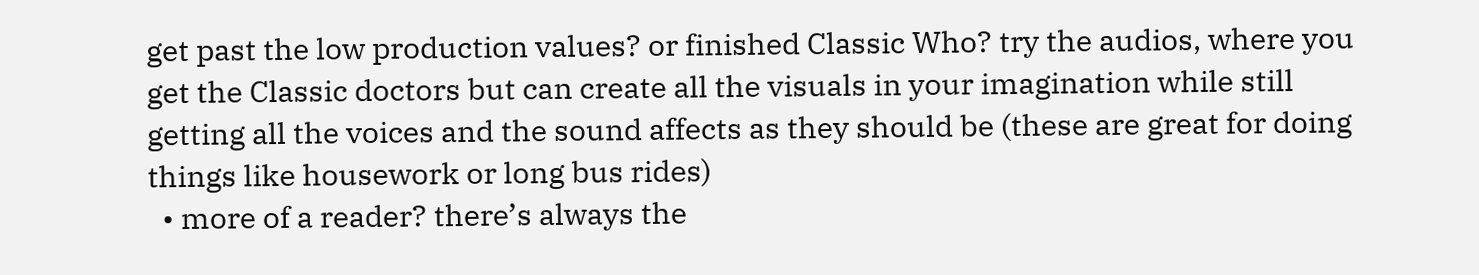get past the low production values? or finished Classic Who? try the audios, where you get the Classic doctors but can create all the visuals in your imagination while still getting all the voices and the sound affects as they should be (these are great for doing things like housework or long bus rides)
  • more of a reader? there’s always the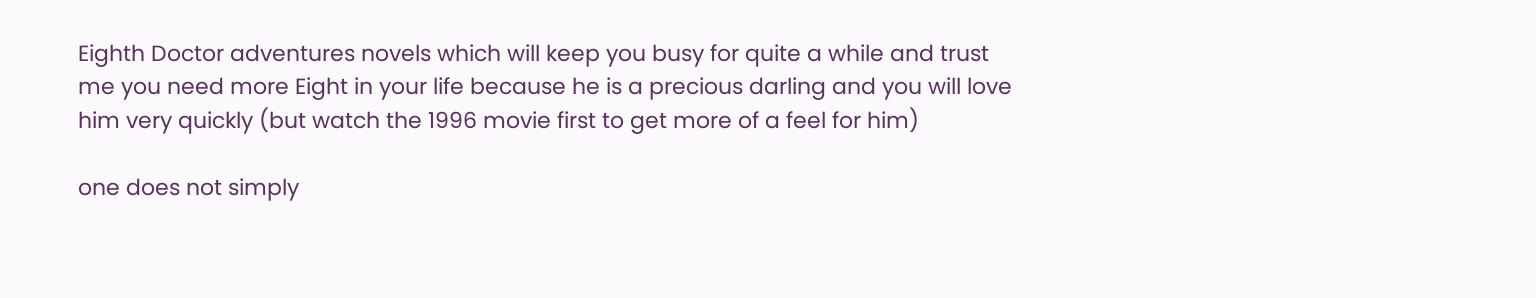Eighth Doctor adventures novels which will keep you busy for quite a while and trust me you need more Eight in your life because he is a precious darling and you will love him very quickly (but watch the 1996 movie first to get more of a feel for him)

one does not simply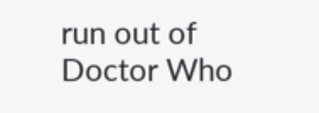run out of Doctor Who